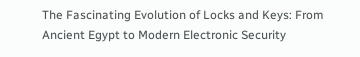The Fascinating Evolution of Locks and Keys: From Ancient Egypt to Modern Electronic Security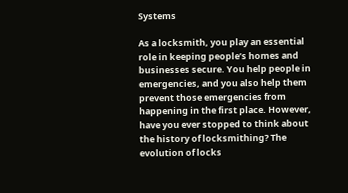Systems

As a locksmith, you play an essential role in keeping people’s homes and businesses secure. You help people in emergencies, and you also help them prevent those emergencies from happening in the first place. However, have you ever stopped to think about the history of locksmithing? The evolution of locks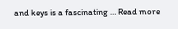and keys is a fascinating … Read more